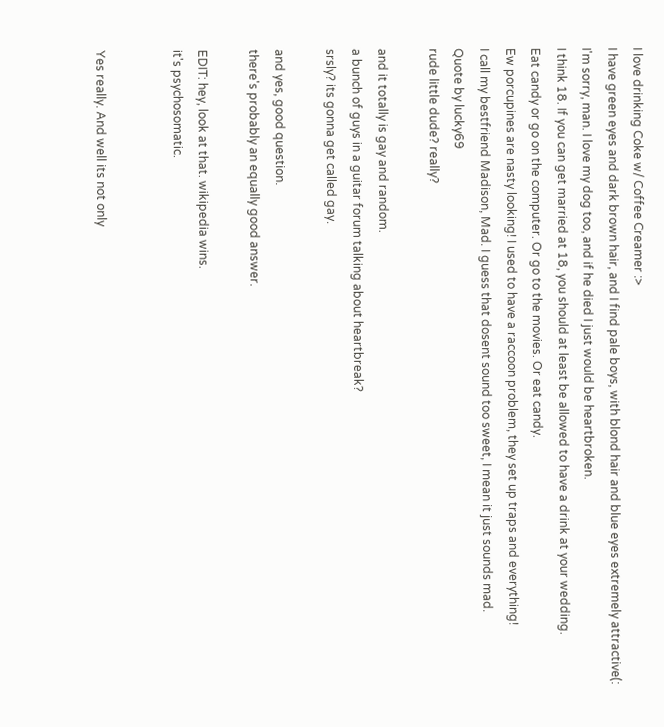I love drinking Coke w/ Coffee Creamer :>
I have green eyes and dark brown hair, and I find pale boys, with blond hair and blue eyes extremely attractive(:
I'm sorry, man. I love my dog too, and if he died I just would be heartbroken.
I think 18. If you can get married at 18, you should at least be allowed to have a drink at your wedding.
Eat candy or go on the computer. Or go to the movies. Or eat candy.
Ew porcupines are nasty looking! I used to have a raccoon problem, they set up traps and everything!
I call my bestfriend Madison, Mad. I guess that dosent sound too sweet, I mean it just sounds mad.
Quote by lucky69
rude little dude? really?

and it totally is gay and random.
a bunch of guys in a guitar forum talking about heartbreak?
srsly? its gonna get called gay.

and yes, good question.
there's probably an equally good answer.

EDIT: hey, look at that. wikipedia wins.
it's psychosomatic.


Yes really. And well its not only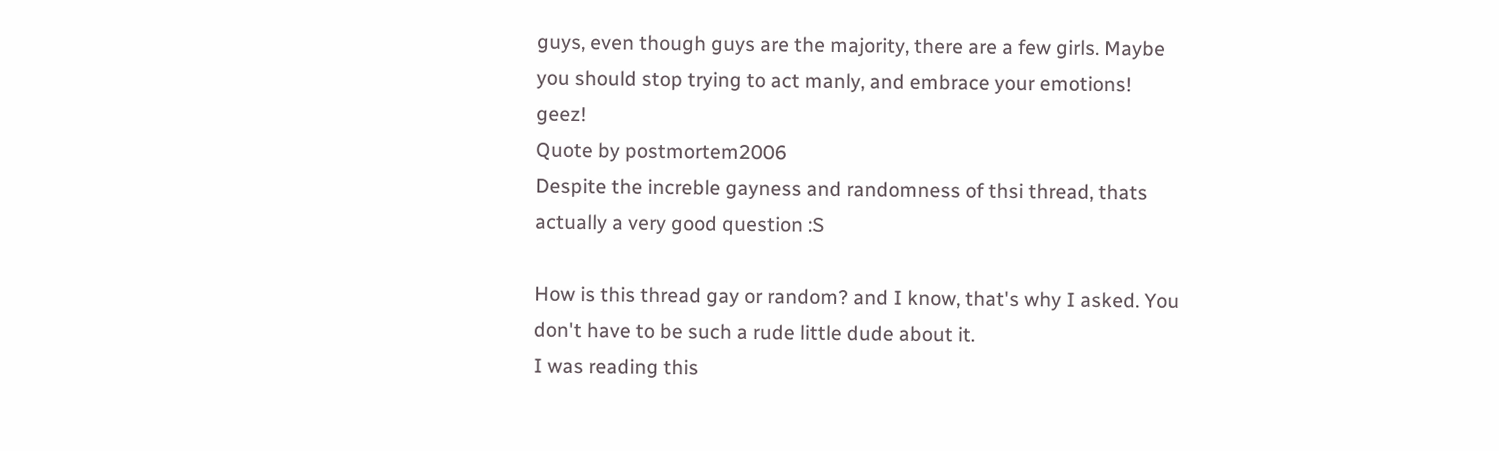guys, even though guys are the majority, there are a few girls. Maybe you should stop trying to act manly, and embrace your emotions! geez!
Quote by postmortem2006
Despite the increble gayness and randomness of thsi thread, thats actually a very good question :S

How is this thread gay or random? and I know, that's why I asked. You don't have to be such a rude little dude about it.
I was reading this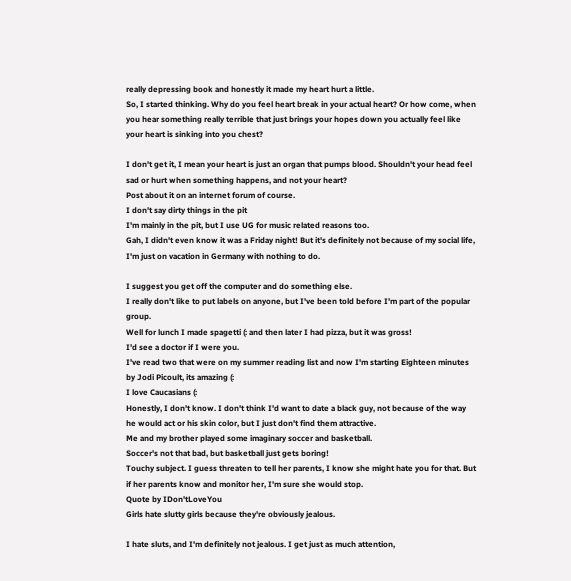really depressing book and honestly it made my heart hurt a little.
So, I started thinking. Why do you feel heart break in your actual heart? Or how come, when you hear something really terrible that just brings your hopes down you actually feel like your heart is sinking into you chest?

I don't get it, I mean your heart is just an organ that pumps blood. Shouldn't your head feel sad or hurt when something happens, and not your heart?
Post about it on an internet forum of course.
I don't say dirty things in the pit
I'm mainly in the pit, but I use UG for music related reasons too.
Gah, I didn't even know it was a Friday night! But it's definitely not because of my social life, I'm just on vacation in Germany with nothing to do.

I suggest you get off the computer and do something else.
I really don't like to put labels on anyone, but I've been told before I'm part of the popular group.
Well for lunch I made spagetti (: and then later I had pizza, but it was gross!
I'd see a doctor if I were you.
I've read two that were on my summer reading list and now I'm starting Eighteen minutes by Jodi Picoult, its amazing (:
I love Caucasians (:
Honestly, I don't know. I don't think I'd want to date a black guy, not because of the way he would act or his skin color, but I just don't find them attractive.
Me and my brother played some imaginary soccer and basketball.
Soccer's not that bad, but basketball just gets boring!
Touchy subject. I guess threaten to tell her parents, I know she might hate you for that. But if her parents know and monitor her, I'm sure she would stop.
Quote by IDon'tLoveYou
Girls hate slutty girls because they're obviously jealous.

I hate sluts, and I'm definitely not jealous. I get just as much attention,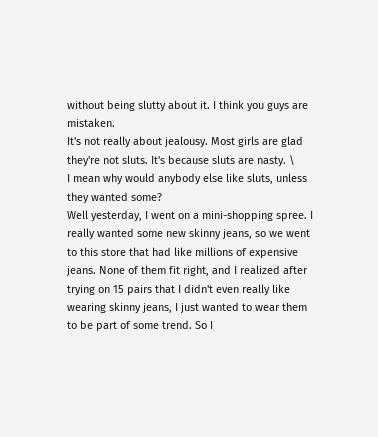without being slutty about it. I think you guys are mistaken.
It's not really about jealousy. Most girls are glad they're not sluts. It's because sluts are nasty. \
I mean why would anybody else like sluts, unless they wanted some?
Well yesterday, I went on a mini-shopping spree. I really wanted some new skinny jeans, so we went to this store that had like millions of expensive jeans. None of them fit right, and I realized after trying on 15 pairs that I didn't even really like wearing skinny jeans, I just wanted to wear them to be part of some trend. So I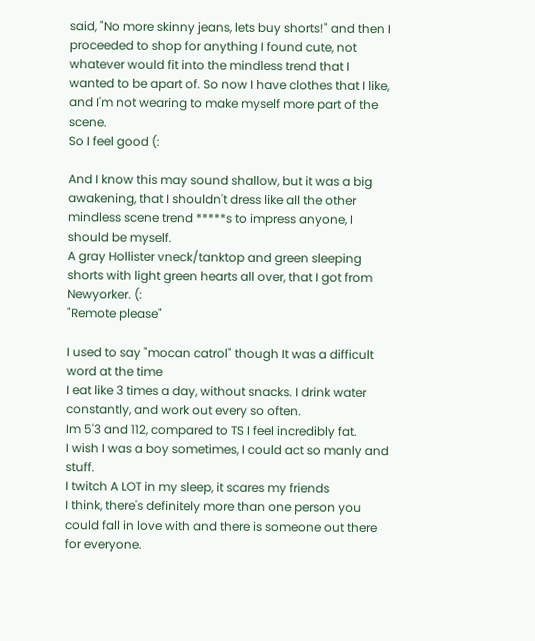said, "No more skinny jeans, lets buy shorts!" and then I proceeded to shop for anything I found cute, not whatever would fit into the mindless trend that I wanted to be apart of. So now I have clothes that I like, and I'm not wearing to make myself more part of the scene.
So I feel good (:

And I know this may sound shallow, but it was a big awakening, that I shouldn't dress like all the other mindless scene trend *****s to impress anyone, I should be myself.
A gray Hollister vneck/tanktop and green sleeping shorts with light green hearts all over, that I got from Newyorker. (:
"Remote please"

I used to say "mocan catrol" though It was a difficult word at the time
I eat like 3 times a day, without snacks. I drink water constantly, and work out every so often.
Im 5'3 and 112, compared to TS I feel incredibly fat.
I wish I was a boy sometimes, I could act so manly and stuff.
I twitch A LOT in my sleep, it scares my friends
I think, there's definitely more than one person you could fall in love with and there is someone out there for everyone.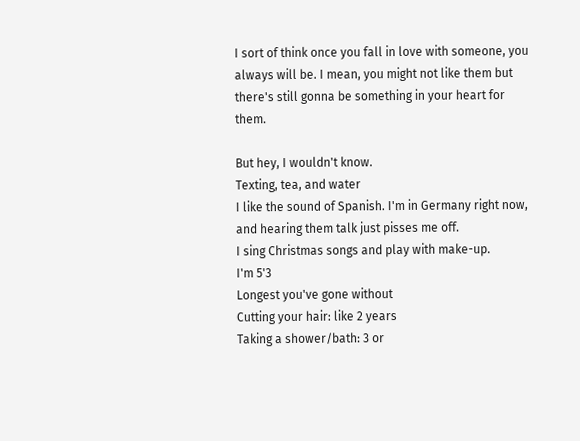I sort of think once you fall in love with someone, you always will be. I mean, you might not like them but there's still gonna be something in your heart for them.

But hey, I wouldn't know.
Texting, tea, and water
I like the sound of Spanish. I'm in Germany right now, and hearing them talk just pisses me off.
I sing Christmas songs and play with make-up.
I'm 5'3
Longest you've gone without
Cutting your hair: like 2 years
Taking a shower/bath: 3 or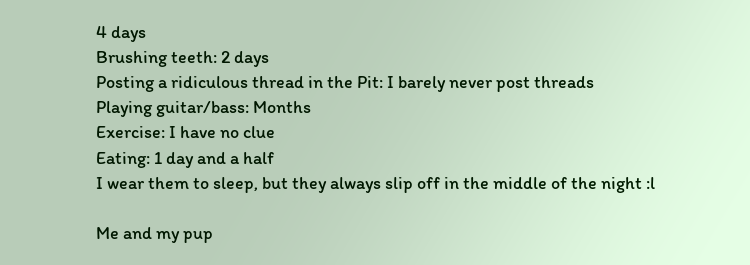4 days
Brushing teeth: 2 days
Posting a ridiculous thread in the Pit: I barely never post threads
Playing guitar/bass: Months
Exercise: I have no clue
Eating: 1 day and a half
I wear them to sleep, but they always slip off in the middle of the night :l

Me and my pup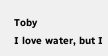Toby
I love water, but I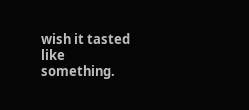wish it tasted like something.